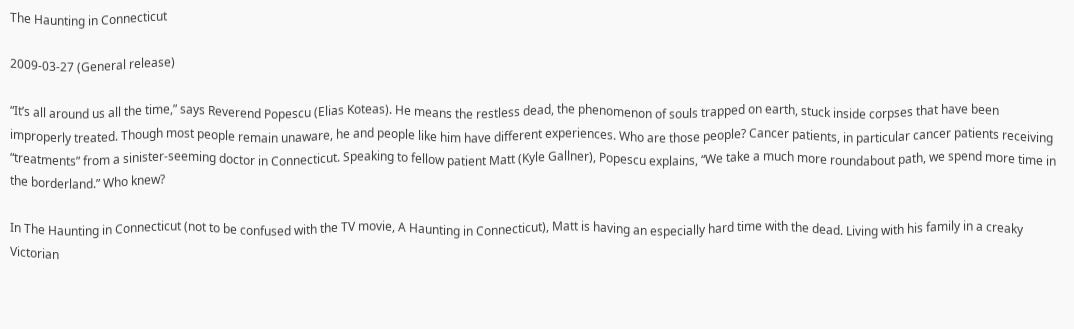The Haunting in Connecticut

2009-03-27 (General release)

“It’s all around us all the time,” says Reverend Popescu (Elias Koteas). He means the restless dead, the phenomenon of souls trapped on earth, stuck inside corpses that have been improperly treated. Though most people remain unaware, he and people like him have different experiences. Who are those people? Cancer patients, in particular cancer patients receiving “treatments” from a sinister-seeming doctor in Connecticut. Speaking to fellow patient Matt (Kyle Gallner), Popescu explains, “We take a much more roundabout path, we spend more time in the borderland.” Who knew?

In The Haunting in Connecticut (not to be confused with the TV movie, A Haunting in Connecticut), Matt is having an especially hard time with the dead. Living with his family in a creaky Victorian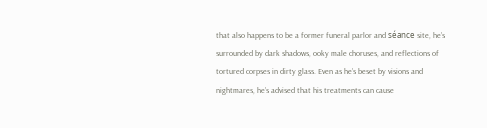that also happens to be a former funeral parlor and séance site, he’s surrounded by dark shadows, ooky male choruses, and reflections of tortured corpses in dirty glass. Even as he’s beset by visions and nightmares, he’s advised that his treatments can cause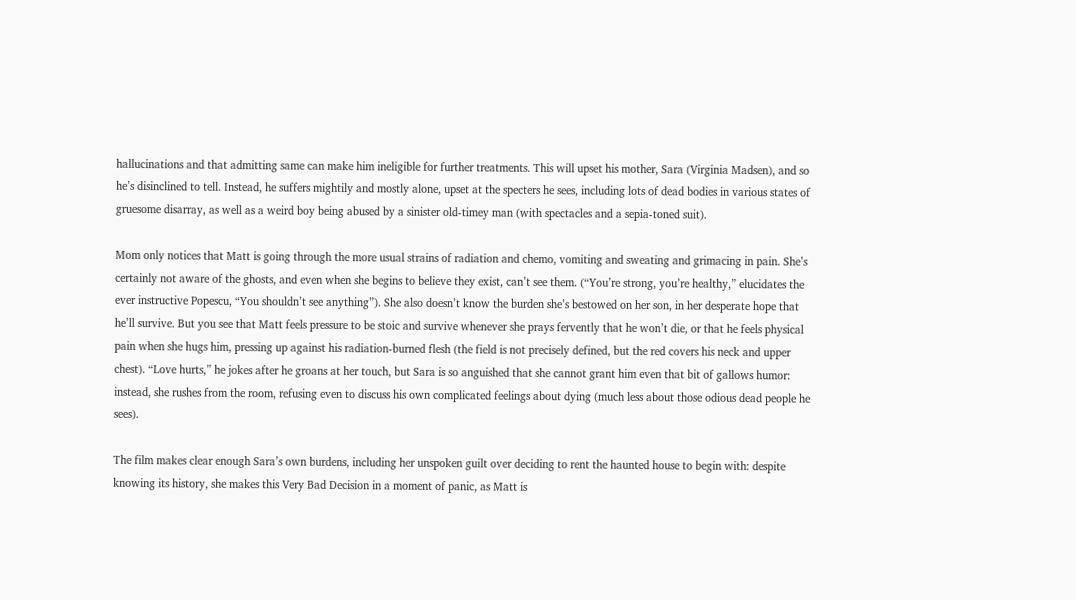hallucinations and that admitting same can make him ineligible for further treatments. This will upset his mother, Sara (Virginia Madsen), and so he’s disinclined to tell. Instead, he suffers mightily and mostly alone, upset at the specters he sees, including lots of dead bodies in various states of gruesome disarray, as well as a weird boy being abused by a sinister old-timey man (with spectacles and a sepia-toned suit).

Mom only notices that Matt is going through the more usual strains of radiation and chemo, vomiting and sweating and grimacing in pain. She’s certainly not aware of the ghosts, and even when she begins to believe they exist, can’t see them. (“You’re strong, you’re healthy,” elucidates the ever instructive Popescu, “You shouldn’t see anything”). She also doesn’t know the burden she’s bestowed on her son, in her desperate hope that he’ll survive. But you see that Matt feels pressure to be stoic and survive whenever she prays fervently that he won’t die, or that he feels physical pain when she hugs him, pressing up against his radiation-burned flesh (the field is not precisely defined, but the red covers his neck and upper chest). “Love hurts,” he jokes after he groans at her touch, but Sara is so anguished that she cannot grant him even that bit of gallows humor: instead, she rushes from the room, refusing even to discuss his own complicated feelings about dying (much less about those odious dead people he sees).

The film makes clear enough Sara’s own burdens, including her unspoken guilt over deciding to rent the haunted house to begin with: despite knowing its history, she makes this Very Bad Decision in a moment of panic, as Matt is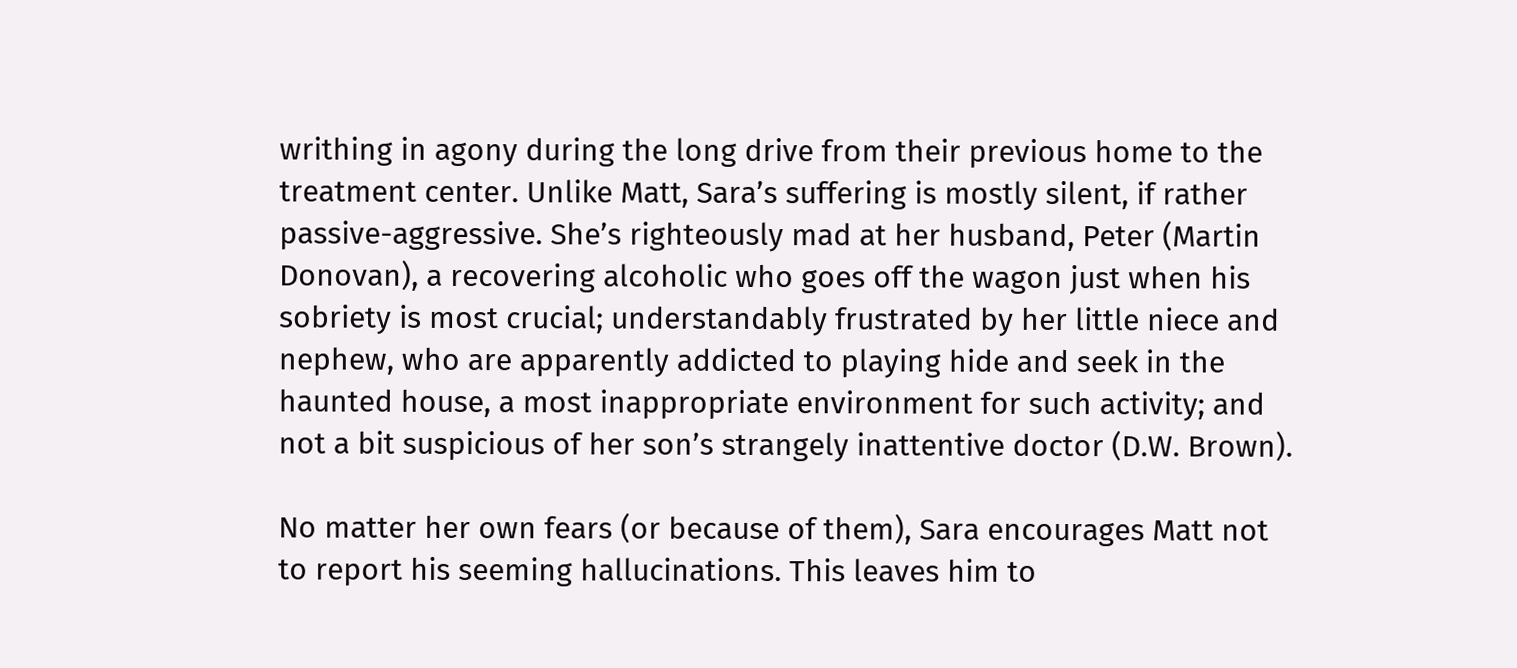writhing in agony during the long drive from their previous home to the treatment center. Unlike Matt, Sara’s suffering is mostly silent, if rather passive-aggressive. She’s righteously mad at her husband, Peter (Martin Donovan), a recovering alcoholic who goes off the wagon just when his sobriety is most crucial; understandably frustrated by her little niece and nephew, who are apparently addicted to playing hide and seek in the haunted house, a most inappropriate environment for such activity; and not a bit suspicious of her son’s strangely inattentive doctor (D.W. Brown).

No matter her own fears (or because of them), Sara encourages Matt not to report his seeming hallucinations. This leaves him to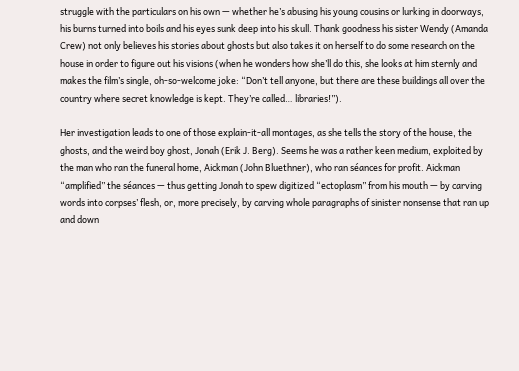struggle with the particulars on his own — whether he’s abusing his young cousins or lurking in doorways, his burns turned into boils and his eyes sunk deep into his skull. Thank goodness his sister Wendy (Amanda Crew) not only believes his stories about ghosts but also takes it on herself to do some research on the house in order to figure out his visions (when he wonders how she’ll do this, she looks at him sternly and makes the film’s single, oh-so-welcome joke: “Don’t tell anyone, but there are these buildings all over the country where secret knowledge is kept. They’re called… libraries!”).

Her investigation leads to one of those explain-it-all montages, as she tells the story of the house, the ghosts, and the weird boy ghost, Jonah (Erik J. Berg). Seems he was a rather keen medium, exploited by the man who ran the funeral home, Aickman (John Bluethner), who ran séances for profit. Aickman “amplified” the séances — thus getting Jonah to spew digitized “ectoplasm” from his mouth — by carving words into corpses’ flesh, or, more precisely, by carving whole paragraphs of sinister nonsense that ran up and down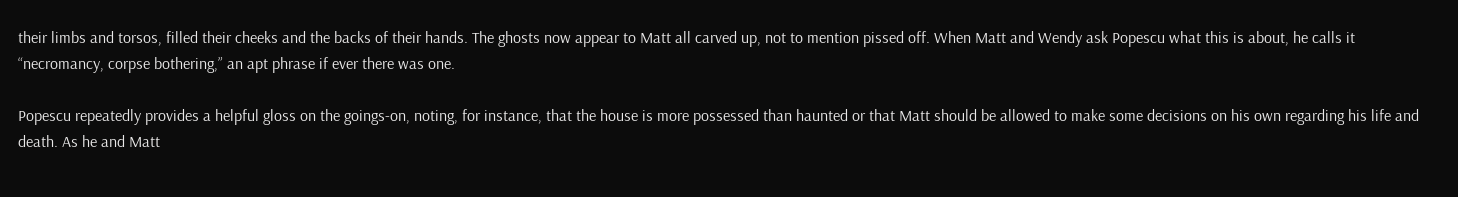their limbs and torsos, filled their cheeks and the backs of their hands. The ghosts now appear to Matt all carved up, not to mention pissed off. When Matt and Wendy ask Popescu what this is about, he calls it “necromancy, corpse bothering,” an apt phrase if ever there was one.

Popescu repeatedly provides a helpful gloss on the goings-on, noting, for instance, that the house is more possessed than haunted or that Matt should be allowed to make some decisions on his own regarding his life and death. As he and Matt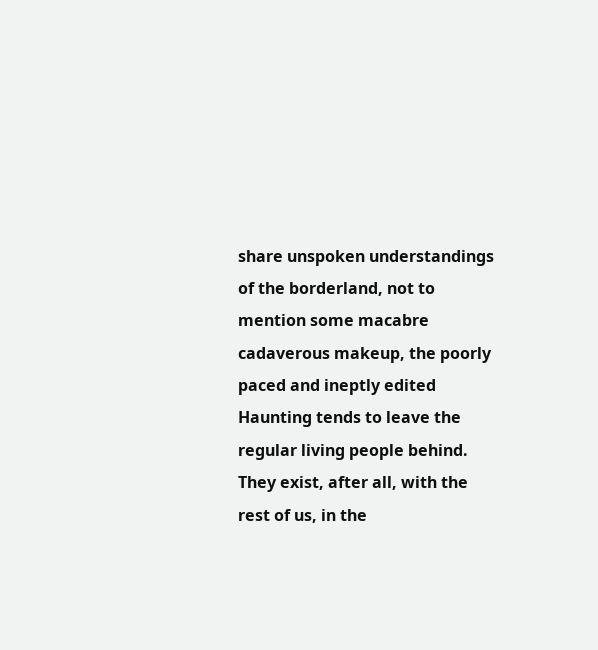share unspoken understandings of the borderland, not to mention some macabre cadaverous makeup, the poorly paced and ineptly edited Haunting tends to leave the regular living people behind. They exist, after all, with the rest of us, in the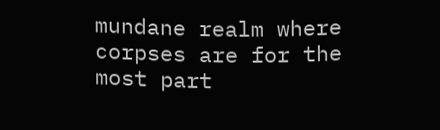mundane realm where corpses are for the most part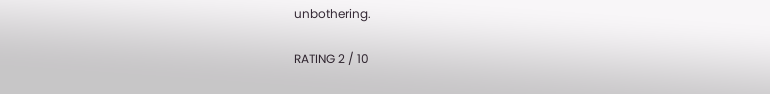unbothering.

RATING 2 / 10